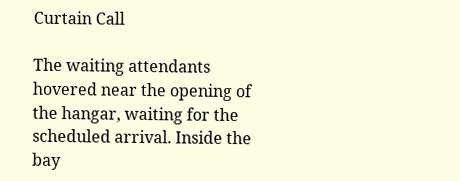Curtain Call

The waiting attendants hovered near the opening of the hangar, waiting for the scheduled arrival. Inside the bay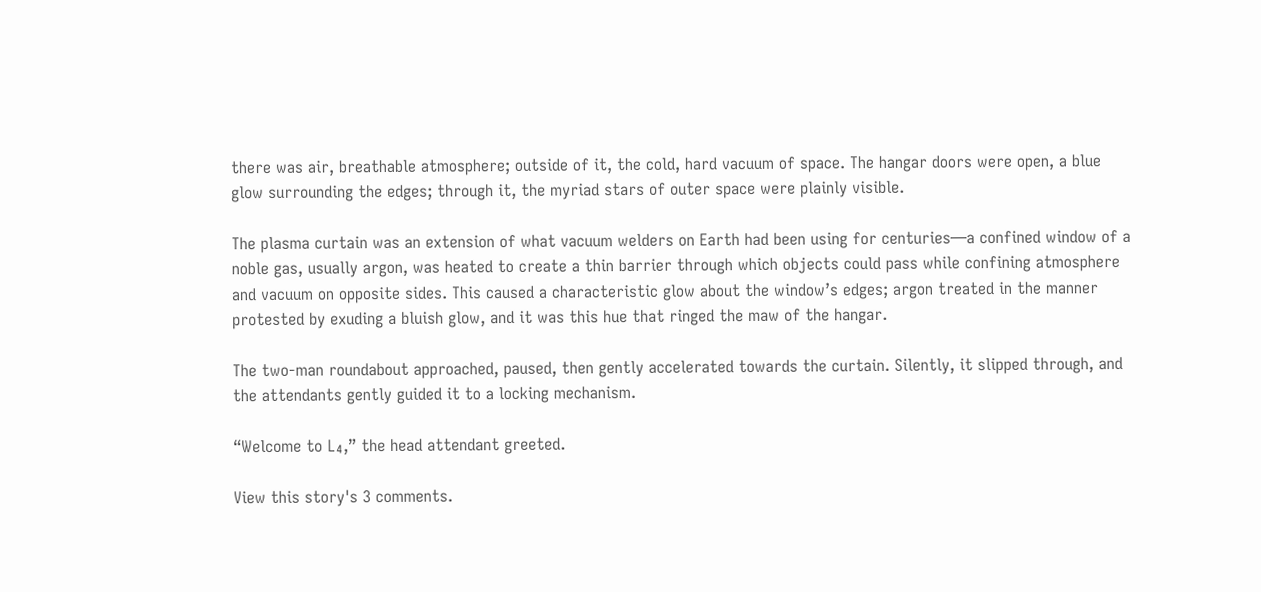there was air, breathable atmosphere; outside of it, the cold, hard vacuum of space. The hangar doors were open, a blue glow surrounding the edges; through it, the myriad stars of outer space were plainly visible.

The plasma curtain was an extension of what vacuum welders on Earth had been using for centuries—a confined window of a noble gas, usually argon, was heated to create a thin barrier through which objects could pass while confining atmosphere and vacuum on opposite sides. This caused a characteristic glow about the window’s edges; argon treated in the manner protested by exuding a bluish glow, and it was this hue that ringed the maw of the hangar.

The two-man roundabout approached, paused, then gently accelerated towards the curtain. Silently, it slipped through, and the attendants gently guided it to a locking mechanism.

“Welcome to L₄,” the head attendant greeted.

View this story's 3 comments.